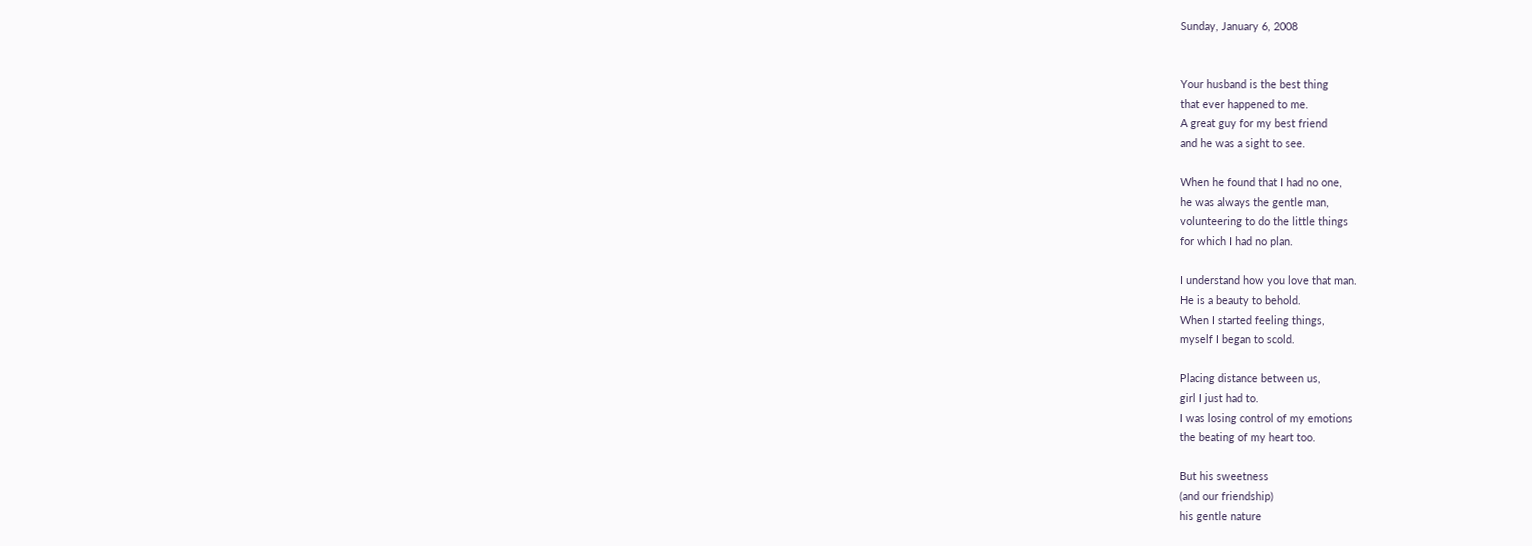Sunday, January 6, 2008


Your husband is the best thing
that ever happened to me.
A great guy for my best friend
and he was a sight to see.

When he found that I had no one,
he was always the gentle man,
volunteering to do the little things
for which I had no plan.

I understand how you love that man.
He is a beauty to behold.
When I started feeling things,
myself I began to scold.

Placing distance between us,
girl I just had to.
I was losing control of my emotions
the beating of my heart too.

But his sweetness
(and our friendship)
his gentle nature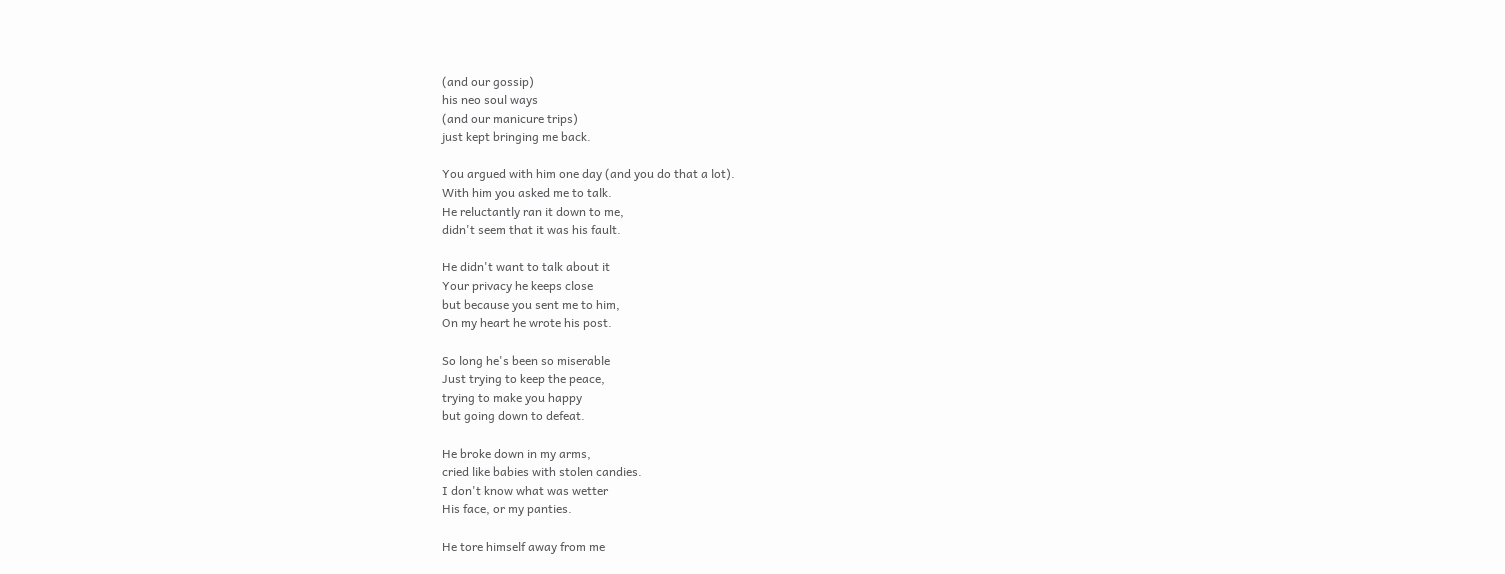(and our gossip)
his neo soul ways
(and our manicure trips)
just kept bringing me back.

You argued with him one day (and you do that a lot).
With him you asked me to talk.
He reluctantly ran it down to me,
didn't seem that it was his fault.

He didn't want to talk about it
Your privacy he keeps close
but because you sent me to him,
On my heart he wrote his post.

So long he's been so miserable
Just trying to keep the peace,
trying to make you happy
but going down to defeat.

He broke down in my arms,
cried like babies with stolen candies.
I don't know what was wetter
His face, or my panties.

He tore himself away from me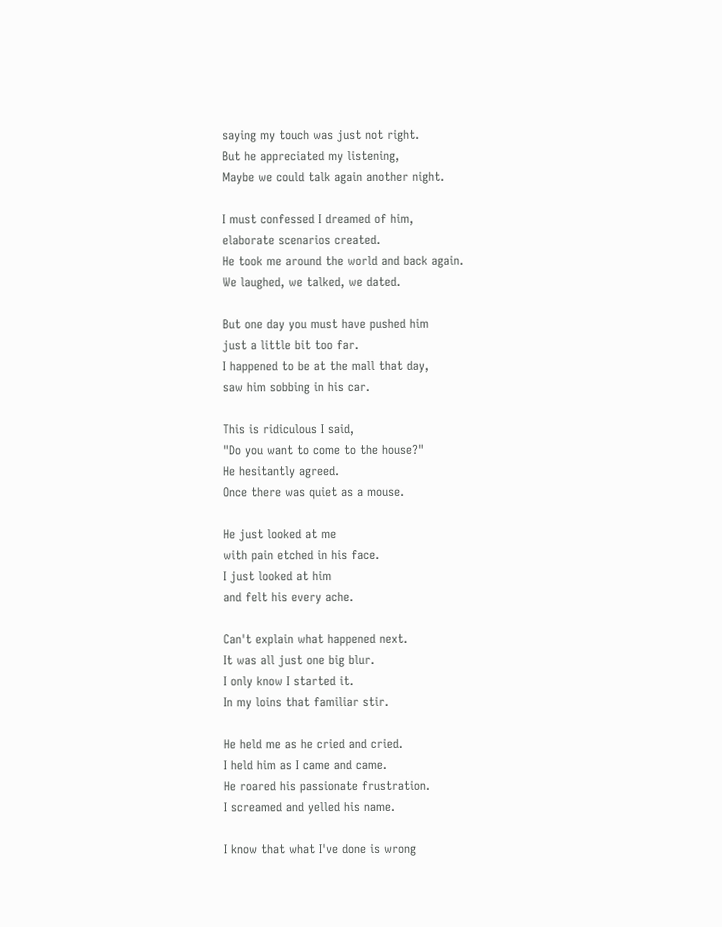saying my touch was just not right.
But he appreciated my listening,
Maybe we could talk again another night.

I must confessed I dreamed of him,
elaborate scenarios created.
He took me around the world and back again.
We laughed, we talked, we dated.

But one day you must have pushed him
just a little bit too far.
I happened to be at the mall that day,
saw him sobbing in his car.

This is ridiculous I said,
"Do you want to come to the house?"
He hesitantly agreed.
Once there was quiet as a mouse.

He just looked at me
with pain etched in his face.
I just looked at him
and felt his every ache.

Can't explain what happened next.
It was all just one big blur.
I only know I started it.
In my loins that familiar stir.

He held me as he cried and cried.
I held him as I came and came.
He roared his passionate frustration.
I screamed and yelled his name.

I know that what I've done is wrong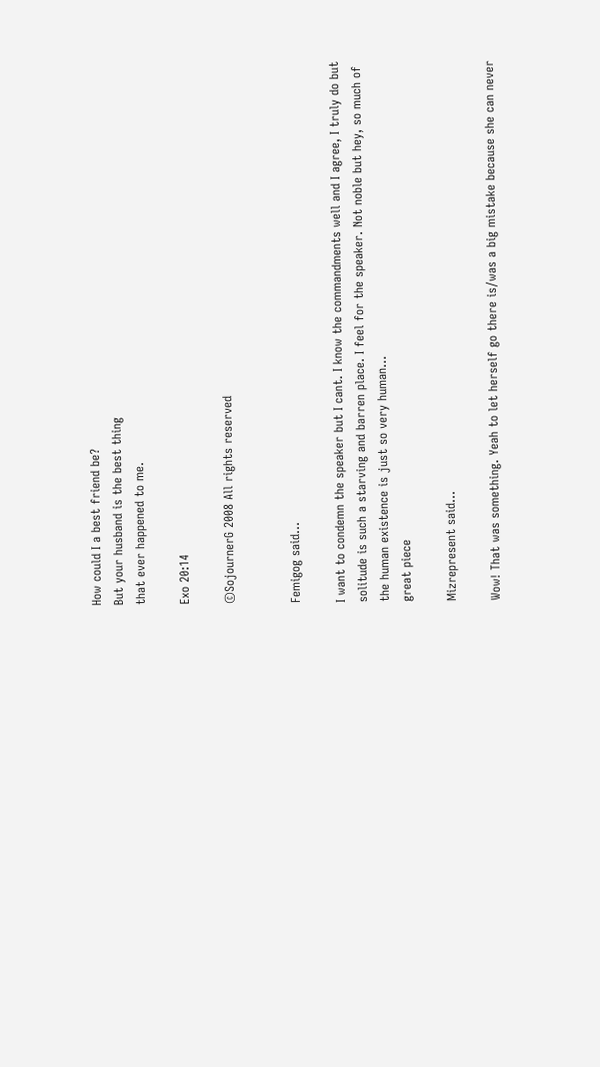How could I a best friend be?
But your husband is the best thing
that ever happened to me.

Exo 20:14

©SojournerG 2008 All rights reserved


Femigog said...

I want to condemn the speaker but I cant. I know the commandments well and I agree, I truly do but solitude is such a starving and barren place. I feel for the speaker. Not noble but hey, so much of the human existence is just so very human...
great piece

Mizrepresent said...

Wow! That was something. Yeah to let herself go there is/was a big mistake because she can never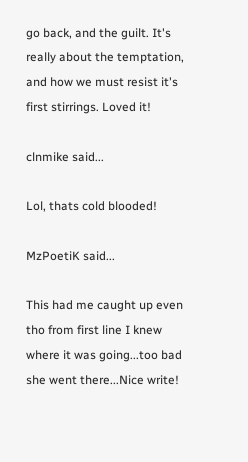go back, and the guilt. It's really about the temptation, and how we must resist it's first stirrings. Loved it!

clnmike said...

Lol, thats cold blooded!

MzPoetiK said...

This had me caught up even tho from first line I knew where it was going...too bad she went there...Nice write!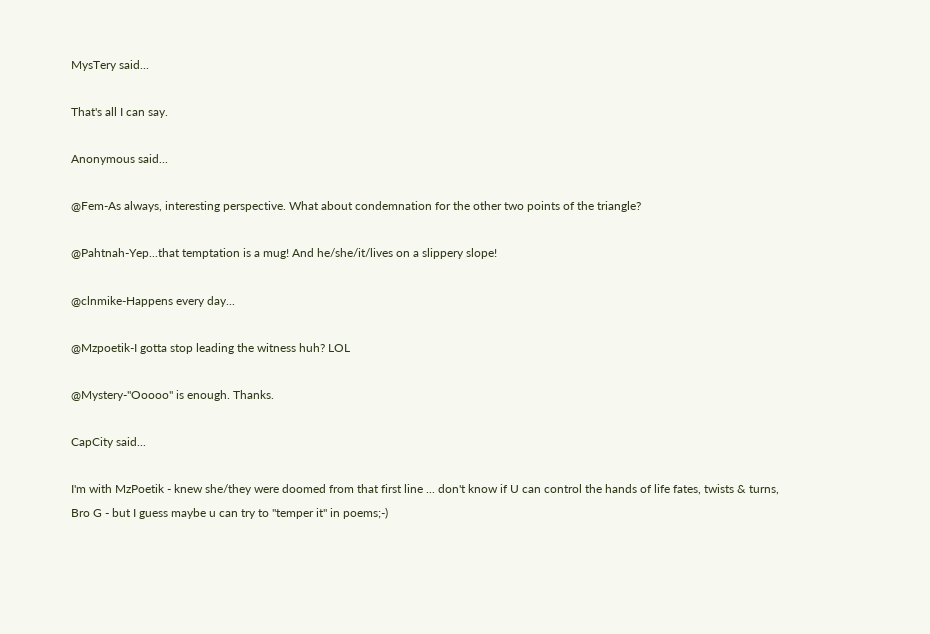MysTery said...

That's all I can say.

Anonymous said...

@Fem-As always, interesting perspective. What about condemnation for the other two points of the triangle?

@Pahtnah-Yep...that temptation is a mug! And he/she/it/lives on a slippery slope!

@clnmike-Happens every day...

@Mzpoetik-I gotta stop leading the witness huh? LOL

@Mystery-"Ooooo" is enough. Thanks.

CapCity said...

I'm with MzPoetik - knew she/they were doomed from that first line ... don't know if U can control the hands of life fates, twists & turns, Bro G - but I guess maybe u can try to "temper it" in poems;-)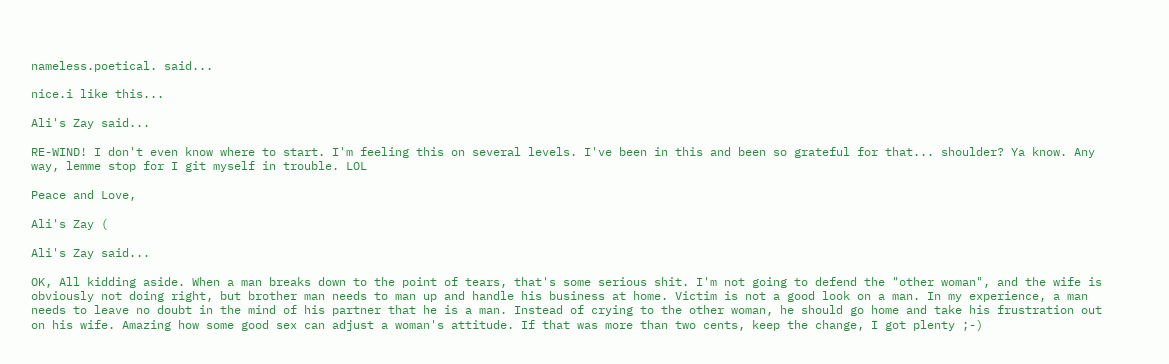nameless.poetical. said...

nice.i like this...

Ali's Zay said...

RE-WIND! I don't even know where to start. I'm feeling this on several levels. I've been in this and been so grateful for that... shoulder? Ya know. Any way, lemme stop for I git myself in trouble. LOL

Peace and Love,

Ali's Zay (

Ali's Zay said...

OK, All kidding aside. When a man breaks down to the point of tears, that's some serious shit. I'm not going to defend the "other woman", and the wife is obviously not doing right, but brother man needs to man up and handle his business at home. Victim is not a good look on a man. In my experience, a man needs to leave no doubt in the mind of his partner that he is a man. Instead of crying to the other woman, he should go home and take his frustration out on his wife. Amazing how some good sex can adjust a woman's attitude. If that was more than two cents, keep the change, I got plenty ;-)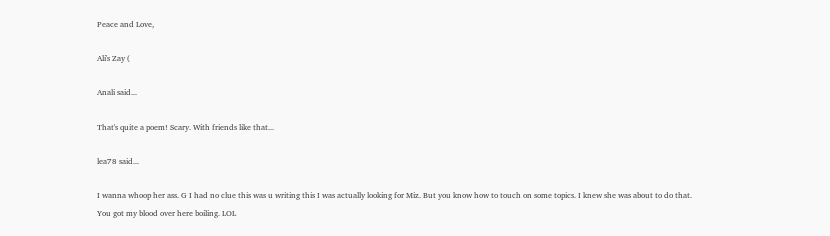Peace and Love,

Ali's Zay (

Anali said...

That's quite a poem! Scary. With friends like that...

lea78 said...

I wanna whoop her ass. G I had no clue this was u writing this I was actually looking for Miz. But you know how to touch on some topics. I knew she was about to do that. You got my blood over here boiling. LOL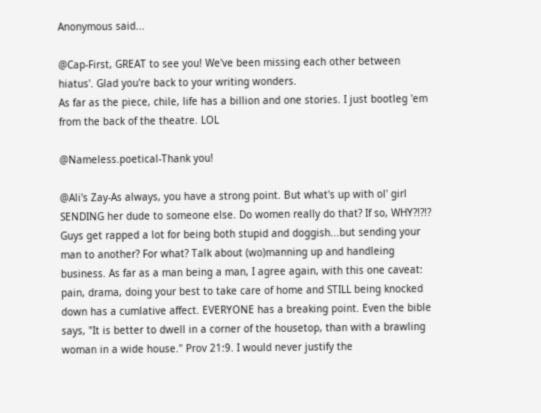Anonymous said...

@Cap-First, GREAT to see you! We've been missing each other between hiatus'. Glad you're back to your writing wonders.
As far as the piece, chile, life has a billion and one stories. I just bootleg 'em from the back of the theatre. LOL

@Nameless.poetical-Thank you!

@Ali's Zay-As always, you have a strong point. But what's up with ol' girl SENDING her dude to someone else. Do women really do that? If so, WHY?!?!? Guys get rapped a lot for being both stupid and doggish...but sending your man to another? For what? Talk about (wo)manning up and handleing business. As far as a man being a man, I agree again, with this one caveat: pain, drama, doing your best to take care of home and STILL being knocked down has a cumlative affect. EVERYONE has a breaking point. Even the bible says, "It is better to dwell in a corner of the housetop, than with a brawling woman in a wide house." Prov 21:9. I would never justify the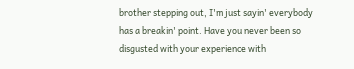brother stepping out, I'm just sayin' everybody has a breakin' point. Have you never been so disgusted with your experience with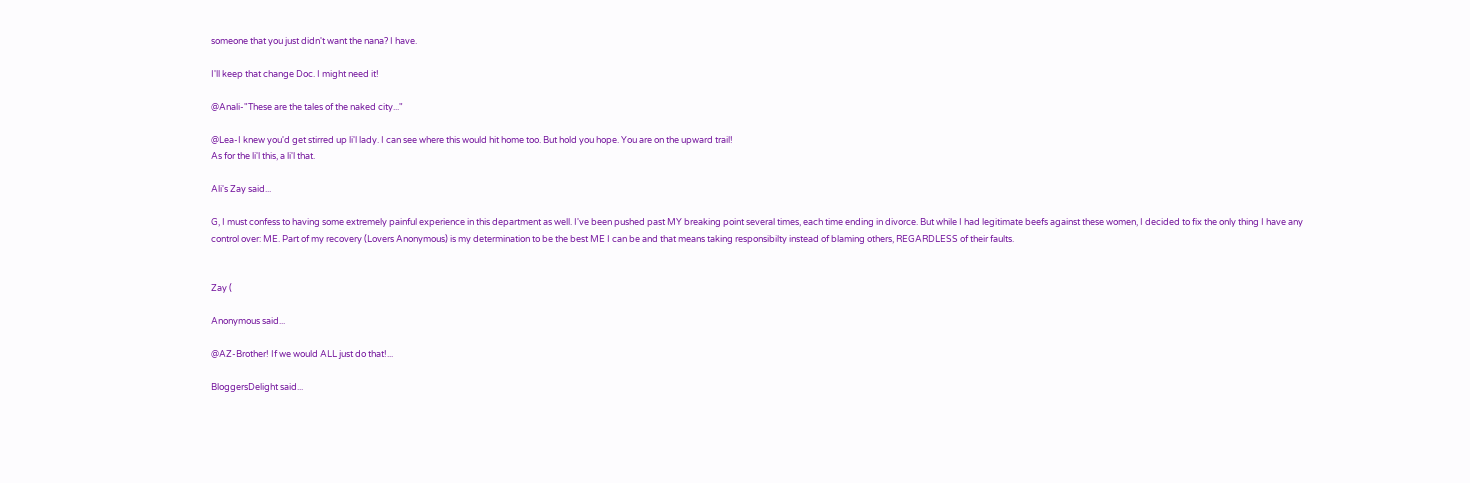someone that you just didn't want the nana? I have.

I'll keep that change Doc. I might need it!

@Anali-"These are the tales of the naked city..."

@Lea-I knew you'd get stirred up li'l lady. I can see where this would hit home too. But hold you hope. You are on the upward trail!
As for the li'l this, a li'l that.

Ali's Zay said...

G, I must confess to having some extremely painful experience in this department as well. I've been pushed past MY breaking point several times, each time ending in divorce. But while I had legitimate beefs against these women, I decided to fix the only thing I have any control over: ME. Part of my recovery (Lovers Anonymous) is my determination to be the best ME I can be and that means taking responsibilty instead of blaming others, REGARDLESS of their faults.


Zay (

Anonymous said...

@AZ-Brother! If we would ALL just do that!...

BloggersDelight said...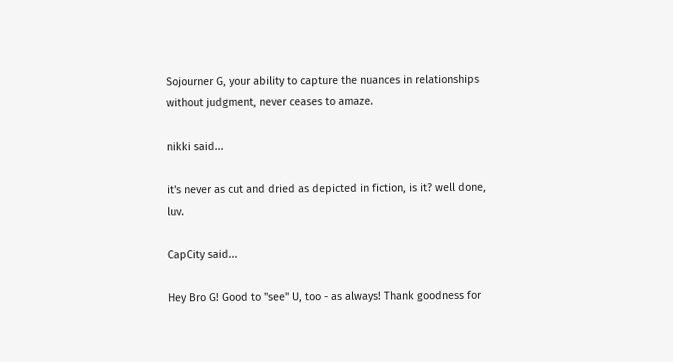Sojourner G, your ability to capture the nuances in relationships without judgment, never ceases to amaze.

nikki said...

it's never as cut and dried as depicted in fiction, is it? well done, luv.

CapCity said...

Hey Bro G! Good to "see" U, too - as always! Thank goodness for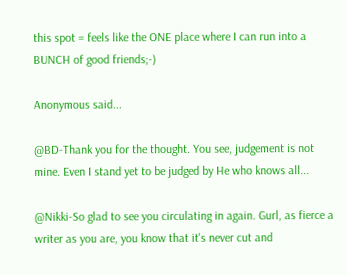this spot = feels like the ONE place where I can run into a BUNCH of good friends;-)

Anonymous said...

@BD-Thank you for the thought. You see, judgement is not mine. Even I stand yet to be judged by He who knows all...

@Nikki-So glad to see you circulating in again. Gurl, as fierce a writer as you are, you know that it's never cut and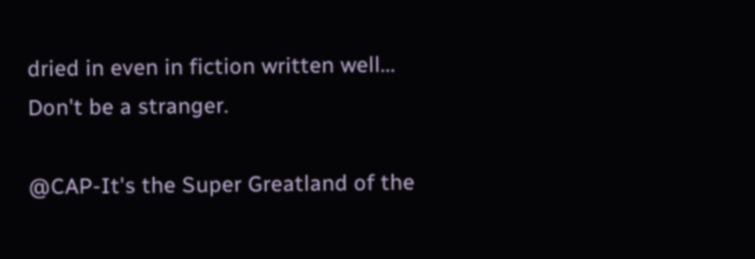dried in even in fiction written well...
Don't be a stranger.

@CAP-It's the Super Greatland of the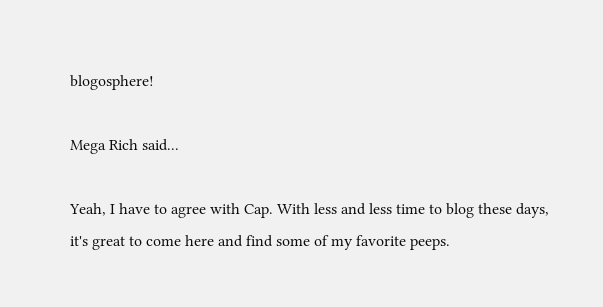blogosphere!

Mega Rich said...

Yeah, I have to agree with Cap. With less and less time to blog these days, it's great to come here and find some of my favorite peeps.